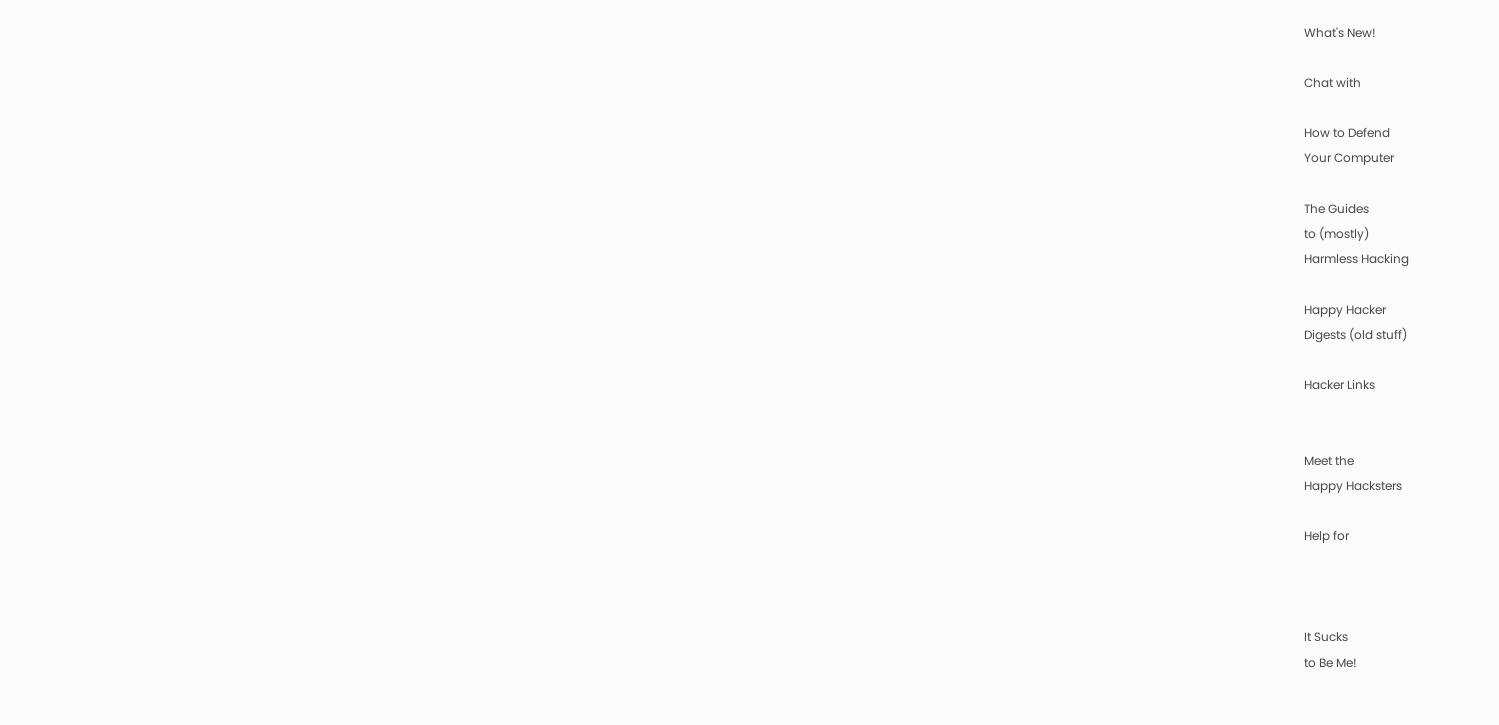What's New!

Chat with

How to Defend
Your Computer

The Guides
to (mostly)
Harmless Hacking

Happy Hacker
Digests (old stuff)

Hacker Links


Meet the
Happy Hacksters

Help for



It Sucks
to Be Me!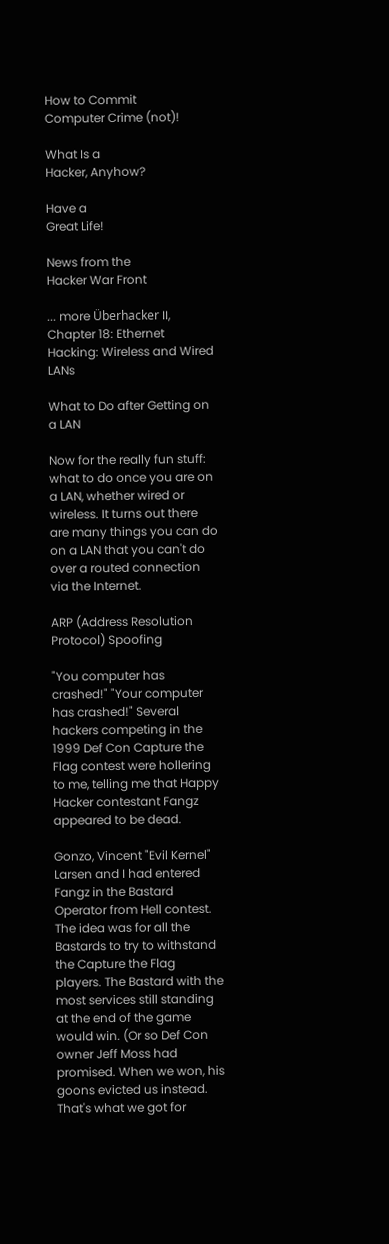How to Commit
Computer Crime (not)!

What Is a
Hacker, Anyhow?

Have a
Great Life!

News from the
Hacker War Front

... more Überhacker II, Chapter 18: Ethernet Hacking: Wireless and Wired LANs

What to Do after Getting on a LAN

Now for the really fun stuff: what to do once you are on a LAN, whether wired or wireless. It turns out there are many things you can do on a LAN that you can't do over a routed connection via the Internet.

ARP (Address Resolution Protocol) Spoofing

"You computer has crashed!" "Your computer has crashed!" Several hackers competing in the 1999 Def Con Capture the Flag contest were hollering to me, telling me that Happy Hacker contestant Fangz appeared to be dead.

Gonzo, Vincent "Evil Kernel" Larsen and I had entered Fangz in the Bastard Operator from Hell contest. The idea was for all the Bastards to try to withstand the Capture the Flag players. The Bastard with the most services still standing at the end of the game would win. (Or so Def Con owner Jeff Moss had promised. When we won, his goons evicted us instead. That's what we got for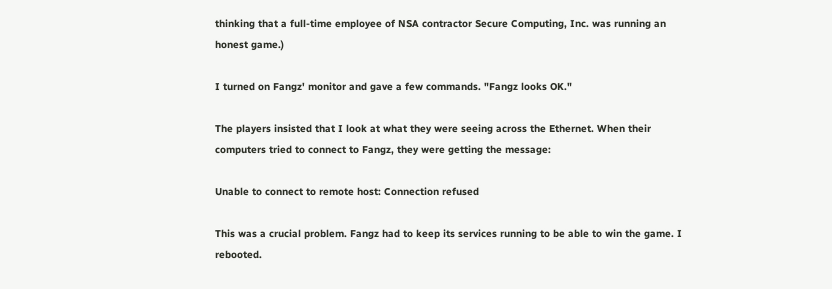thinking that a full-time employee of NSA contractor Secure Computing, Inc. was running an honest game.)

I turned on Fangz' monitor and gave a few commands. "Fangz looks OK."

The players insisted that I look at what they were seeing across the Ethernet. When their computers tried to connect to Fangz, they were getting the message:

Unable to connect to remote host: Connection refused

This was a crucial problem. Fangz had to keep its services running to be able to win the game. I rebooted.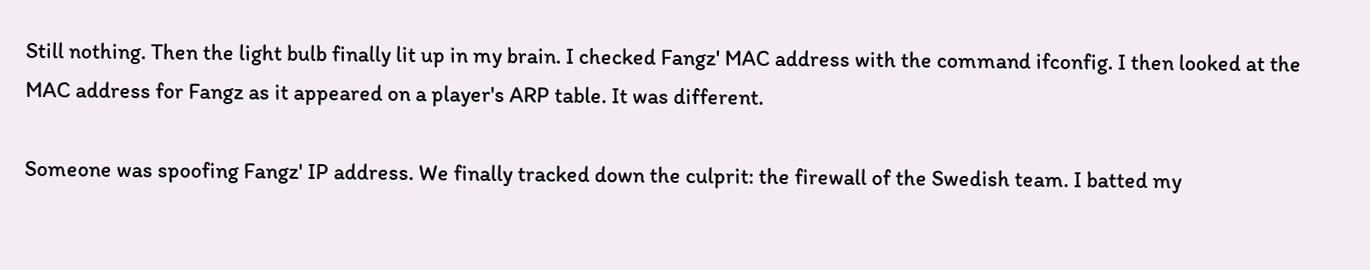Still nothing. Then the light bulb finally lit up in my brain. I checked Fangz' MAC address with the command ifconfig. I then looked at the MAC address for Fangz as it appeared on a player's ARP table. It was different.

Someone was spoofing Fangz' IP address. We finally tracked down the culprit: the firewall of the Swedish team. I batted my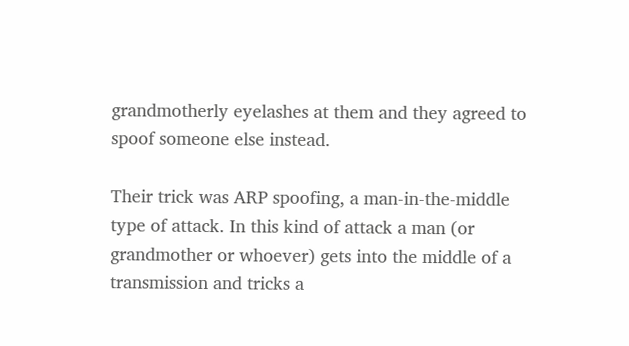grandmotherly eyelashes at them and they agreed to spoof someone else instead.

Their trick was ARP spoofing, a man-in-the-middle type of attack. In this kind of attack a man (or grandmother or whoever) gets into the middle of a transmission and tricks a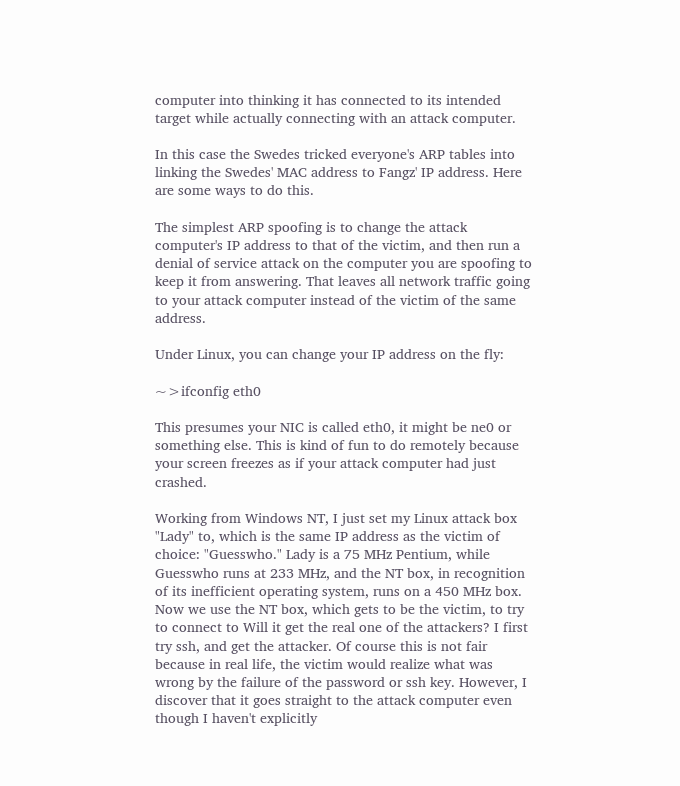computer into thinking it has connected to its intended target while actually connecting with an attack computer.

In this case the Swedes tricked everyone's ARP tables into linking the Swedes' MAC address to Fangz' IP address. Here are some ways to do this.

The simplest ARP spoofing is to change the attack computer's IP address to that of the victim, and then run a denial of service attack on the computer you are spoofing to keep it from answering. That leaves all network traffic going to your attack computer instead of the victim of the same address.

Under Linux, you can change your IP address on the fly:

~>ifconfig eth0

This presumes your NIC is called eth0, it might be ne0 or something else. This is kind of fun to do remotely because your screen freezes as if your attack computer had just crashed.

Working from Windows NT, I just set my Linux attack box "Lady" to, which is the same IP address as the victim of choice: "Guesswho." Lady is a 75 MHz Pentium, while Guesswho runs at 233 MHz, and the NT box, in recognition of its inefficient operating system, runs on a 450 MHz box. Now we use the NT box, which gets to be the victim, to try to connect to Will it get the real one of the attackers? I first try ssh, and get the attacker. Of course this is not fair because in real life, the victim would realize what was wrong by the failure of the password or ssh key. However, I discover that it goes straight to the attack computer even though I haven't explicitly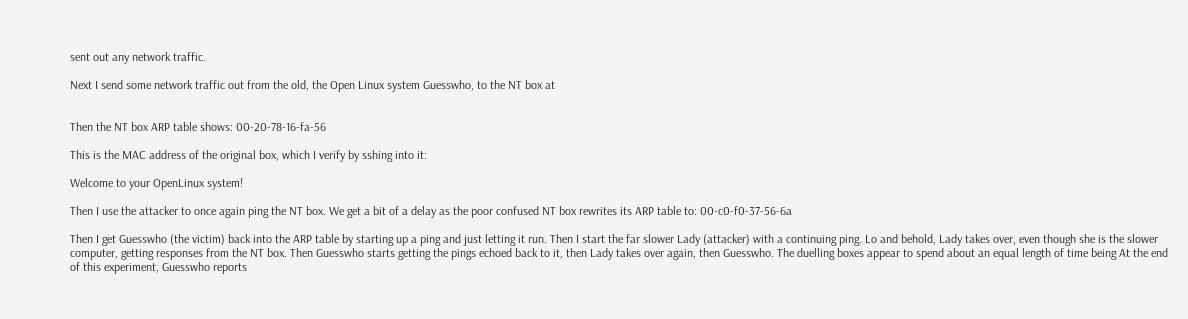sent out any network traffic.

Next I send some network traffic out from the old, the Open Linux system Guesswho, to the NT box at


Then the NT box ARP table shows: 00-20-78-16-fa-56

This is the MAC address of the original box, which I verify by sshing into it:

Welcome to your OpenLinux system!

Then I use the attacker to once again ping the NT box. We get a bit of a delay as the poor confused NT box rewrites its ARP table to: 00-c0-f0-37-56-6a

Then I get Guesswho (the victim) back into the ARP table by starting up a ping and just letting it run. Then I start the far slower Lady (attacker) with a continuing ping. Lo and behold, Lady takes over, even though she is the slower computer, getting responses from the NT box. Then Guesswho starts getting the pings echoed back to it, then Lady takes over again, then Guesswho. The duelling boxes appear to spend about an equal length of time being At the end of this experiment, Guesswho reports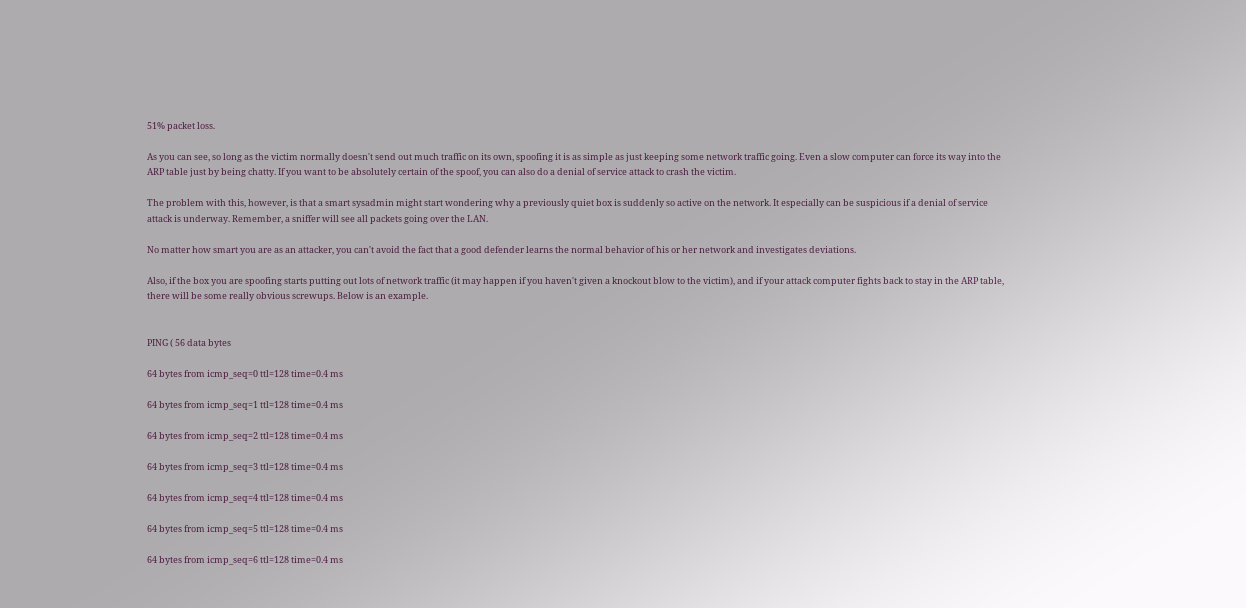51% packet loss.

As you can see, so long as the victim normally doesn't send out much traffic on its own, spoofing it is as simple as just keeping some network traffic going. Even a slow computer can force its way into the ARP table just by being chatty. If you want to be absolutely certain of the spoof, you can also do a denial of service attack to crash the victim.

The problem with this, however, is that a smart sysadmin might start wondering why a previously quiet box is suddenly so active on the network. It especially can be suspicious if a denial of service attack is underway. Remember, a sniffer will see all packets going over the LAN.

No matter how smart you are as an attacker, you can't avoid the fact that a good defender learns the normal behavior of his or her network and investigates deviations.

Also, if the box you are spoofing starts putting out lots of network traffic (it may happen if you haven't given a knockout blow to the victim), and if your attack computer fights back to stay in the ARP table, there will be some really obvious screwups. Below is an example.


PING ( 56 data bytes

64 bytes from icmp_seq=0 ttl=128 time=0.4 ms

64 bytes from icmp_seq=1 ttl=128 time=0.4 ms

64 bytes from icmp_seq=2 ttl=128 time=0.4 ms

64 bytes from icmp_seq=3 ttl=128 time=0.4 ms

64 bytes from icmp_seq=4 ttl=128 time=0.4 ms

64 bytes from icmp_seq=5 ttl=128 time=0.4 ms

64 bytes from icmp_seq=6 ttl=128 time=0.4 ms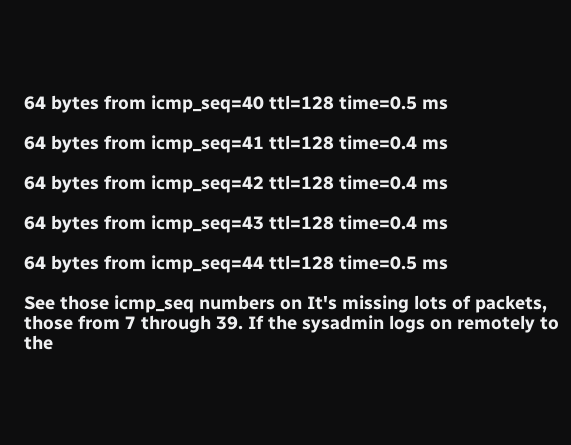64 bytes from icmp_seq=40 ttl=128 time=0.5 ms

64 bytes from icmp_seq=41 ttl=128 time=0.4 ms

64 bytes from icmp_seq=42 ttl=128 time=0.4 ms

64 bytes from icmp_seq=43 ttl=128 time=0.4 ms

64 bytes from icmp_seq=44 ttl=128 time=0.5 ms

See those icmp_seq numbers on It's missing lots of packets, those from 7 through 39. If the sysadmin logs on remotely to the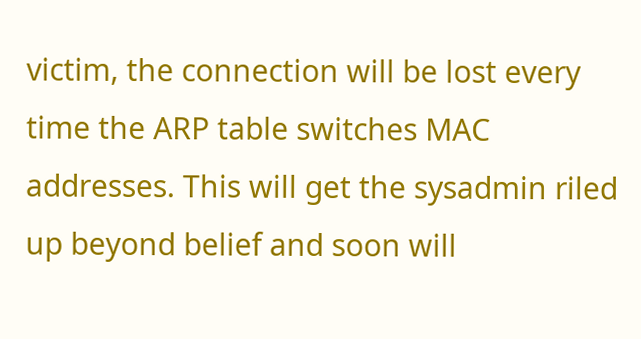victim, the connection will be lost every time the ARP table switches MAC addresses. This will get the sysadmin riled up beyond belief and soon will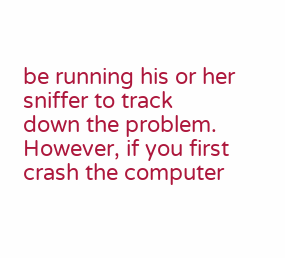be running his or her sniffer to track down the problem. However, if you first crash the computer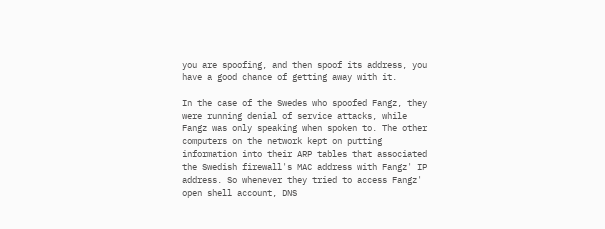you are spoofing, and then spoof its address, you have a good chance of getting away with it.

In the case of the Swedes who spoofed Fangz, they were running denial of service attacks, while Fangz was only speaking when spoken to. The other computers on the network kept on putting information into their ARP tables that associated the Swedish firewall's MAC address with Fangz' IP address. So whenever they tried to access Fangz' open shell account, DNS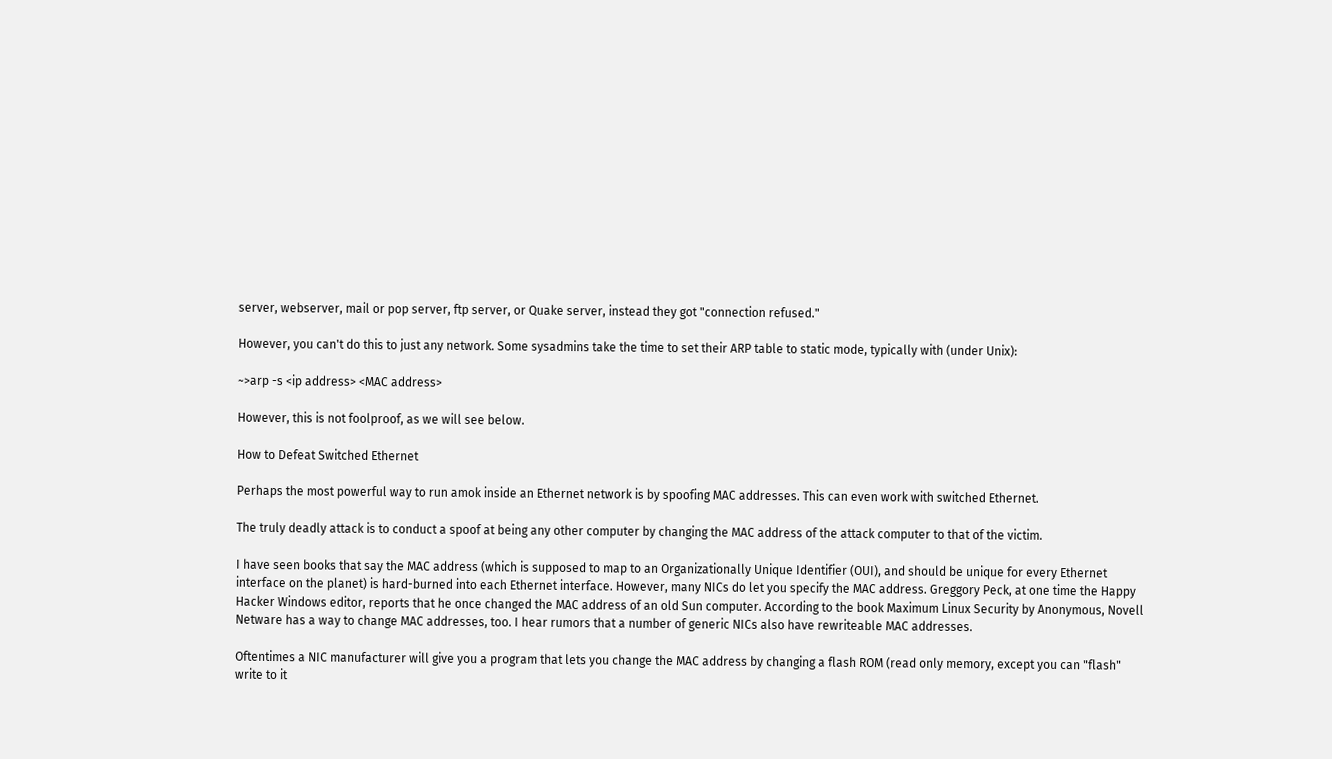server, webserver, mail or pop server, ftp server, or Quake server, instead they got "connection refused."

However, you can't do this to just any network. Some sysadmins take the time to set their ARP table to static mode, typically with (under Unix):

~>arp -s <ip address> <MAC address>

However, this is not foolproof, as we will see below.

How to Defeat Switched Ethernet

Perhaps the most powerful way to run amok inside an Ethernet network is by spoofing MAC addresses. This can even work with switched Ethernet.

The truly deadly attack is to conduct a spoof at being any other computer by changing the MAC address of the attack computer to that of the victim.

I have seen books that say the MAC address (which is supposed to map to an Organizationally Unique Identifier (OUI), and should be unique for every Ethernet interface on the planet) is hard-burned into each Ethernet interface. However, many NICs do let you specify the MAC address. Greggory Peck, at one time the Happy Hacker Windows editor, reports that he once changed the MAC address of an old Sun computer. According to the book Maximum Linux Security by Anonymous, Novell Netware has a way to change MAC addresses, too. I hear rumors that a number of generic NICs also have rewriteable MAC addresses.

Oftentimes a NIC manufacturer will give you a program that lets you change the MAC address by changing a flash ROM (read only memory, except you can "flash" write to it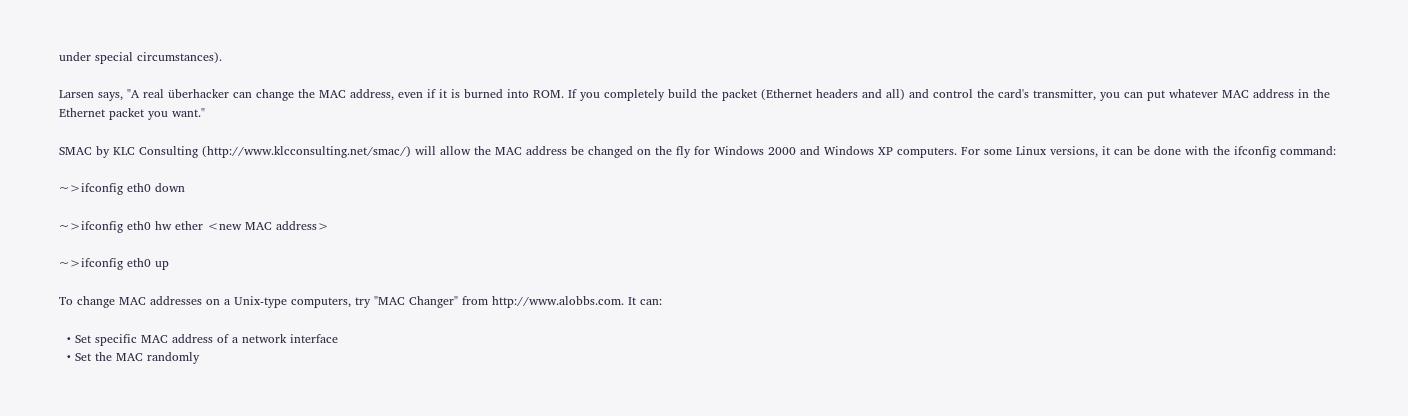under special circumstances).

Larsen says, "A real überhacker can change the MAC address, even if it is burned into ROM. If you completely build the packet (Ethernet headers and all) and control the card's transmitter, you can put whatever MAC address in the Ethernet packet you want."

SMAC by KLC Consulting (http://www.klcconsulting.net/smac/) will allow the MAC address be changed on the fly for Windows 2000 and Windows XP computers. For some Linux versions, it can be done with the ifconfig command:

~>ifconfig eth0 down

~>ifconfig eth0 hw ether <new MAC address>

~>ifconfig eth0 up

To change MAC addresses on a Unix-type computers, try "MAC Changer" from http://www.alobbs.com. It can:

  • Set specific MAC address of a network interface
  • Set the MAC randomly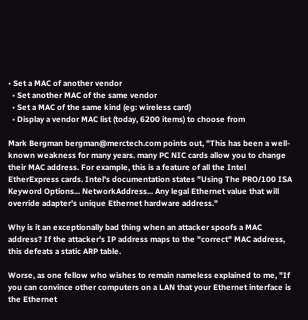• Set a MAC of another vendor
  • Set another MAC of the same vendor
  • Set a MAC of the same kind (eg: wireless card)
  • Display a vendor MAC list (today, 6200 items) to choose from

Mark Bergman bergman@merctech.com points out, "This has been a well-known weakness for many years. many PC NIC cards allow you to change their MAC address. For example, this is a feature of all the Intel EtherExpress cards. Intel's documentation states "Using The PRO/100 ISA Keyword Options... NetworkAddress... Any legal Ethernet value that will override adapter's unique Ethernet hardware address."

Why is it an exceptionally bad thing when an attacker spoofs a MAC address? If the attacker's IP address maps to the "correct" MAC address, this defeats a static ARP table.

Worse, as one fellow who wishes to remain nameless explained to me, "If you can convince other computers on a LAN that your Ethernet interface is the Ethernet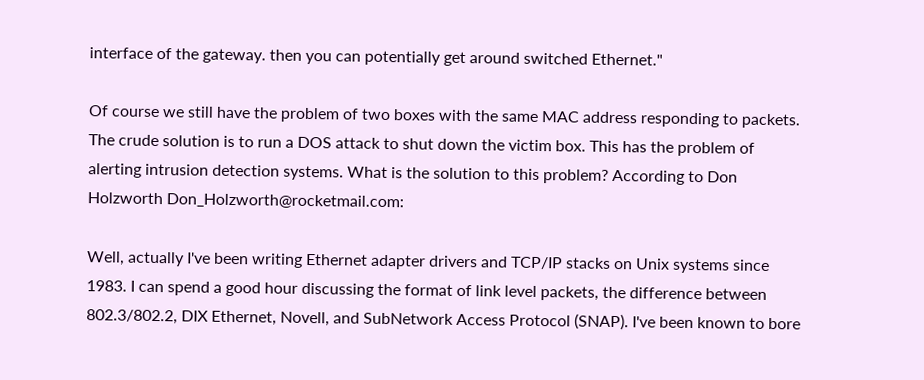interface of the gateway. then you can potentially get around switched Ethernet."

Of course we still have the problem of two boxes with the same MAC address responding to packets. The crude solution is to run a DOS attack to shut down the victim box. This has the problem of alerting intrusion detection systems. What is the solution to this problem? According to Don Holzworth Don_Holzworth@rocketmail.com:

Well, actually I've been writing Ethernet adapter drivers and TCP/IP stacks on Unix systems since 1983. I can spend a good hour discussing the format of link level packets, the difference between 802.3/802.2, DIX Ethernet, Novell, and SubNetwork Access Protocol (SNAP). I've been known to bore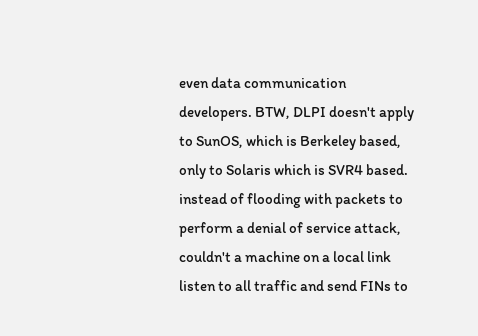even data communication developers. BTW, DLPI doesn't apply to SunOS, which is Berkeley based, only to Solaris which is SVR4 based. instead of flooding with packets to perform a denial of service attack, couldn't a machine on a local link listen to all traffic and send FINs to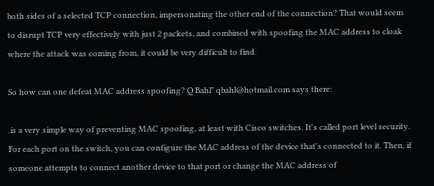both sides of a selected TCP connection, impersonating the other end of the connection? That would seem to disrupt TCP very effectively with just 2 packets, and combined with spoofing the MAC address to cloak where the attack was coming from, it could be very difficult to find.

So how can one defeat MAC address spoofing? Q Bahl" qbahl@hotmail.com says there:

.is a very simple way of preventing MAC spoofing, at least with Cisco switches. It's called port level security. For each port on the switch, you can configure the MAC address of the device that's connected to it. Then, if someone attempts to connect another device to that port or change the MAC address of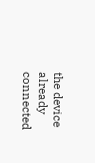the device already connected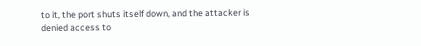to it, the port shuts itself down, and the attacker is denied access to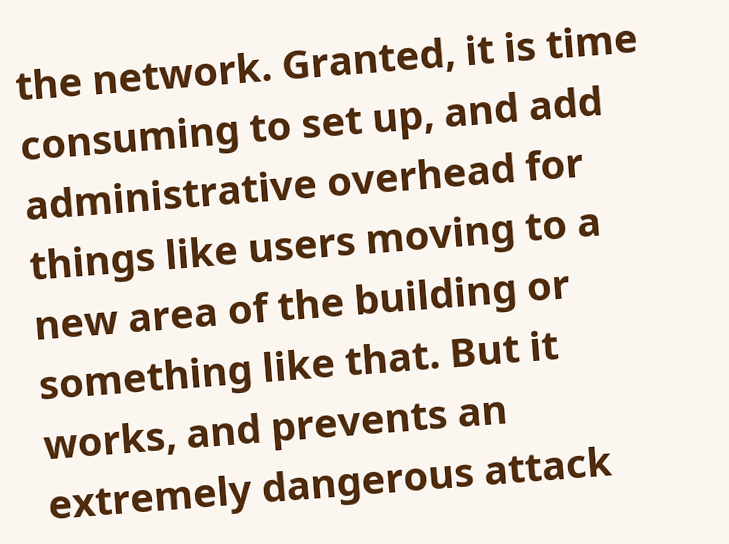the network. Granted, it is time consuming to set up, and add administrative overhead for things like users moving to a new area of the building or something like that. But it works, and prevents an extremely dangerous attack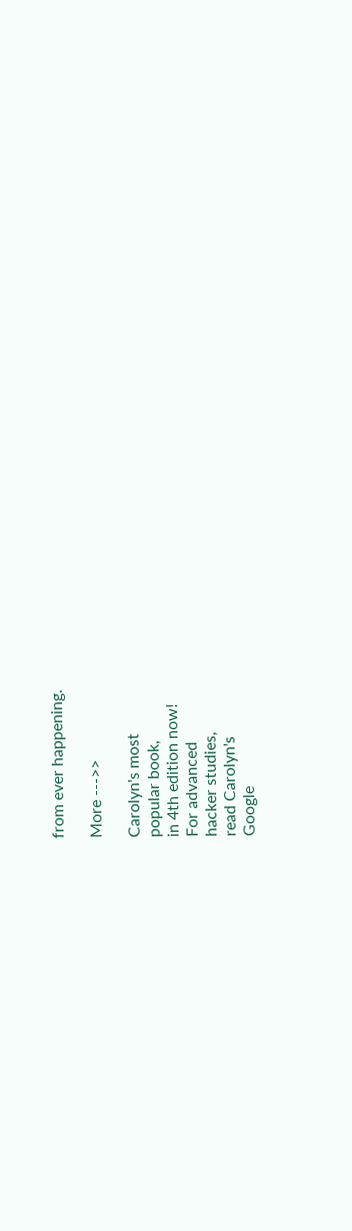from ever happening.

More --->>

Carolyn's most
popular book,
in 4th edition now!
For advanced
hacker studies,
read Carolyn's
Google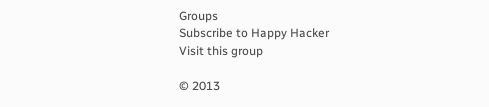Groups
Subscribe to Happy Hacker
Visit this group

© 2013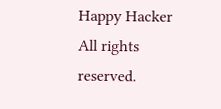Happy Hacker All rights reserved.